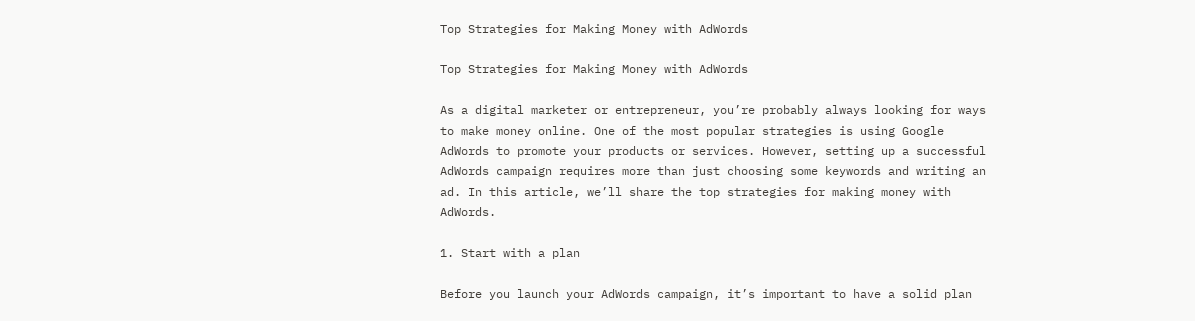Top Strategies for Making Money with AdWords

Top Strategies for Making Money with AdWords

As a digital marketer or entrepreneur, you’re probably always looking for ways to make money online. One of the most popular strategies is using Google AdWords to promote your products or services. However, setting up a successful AdWords campaign requires more than just choosing some keywords and writing an ad. In this article, we’ll share the top strategies for making money with AdWords.

1. Start with a plan

Before you launch your AdWords campaign, it’s important to have a solid plan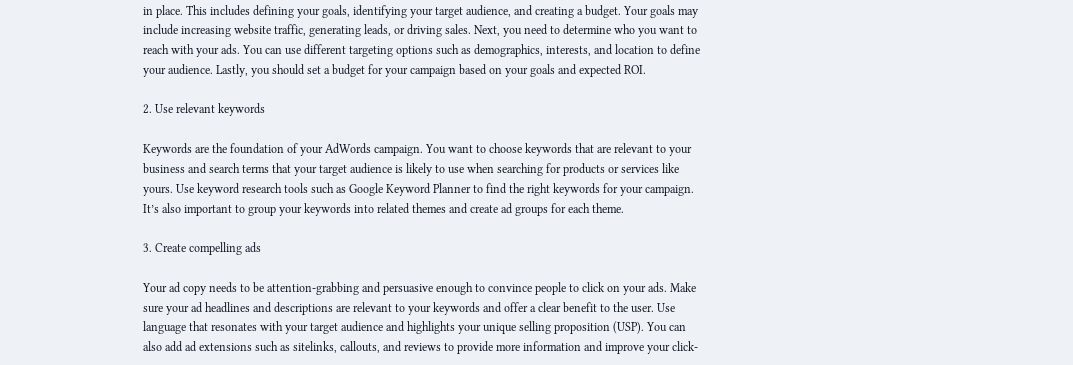in place. This includes defining your goals, identifying your target audience, and creating a budget. Your goals may include increasing website traffic, generating leads, or driving sales. Next, you need to determine who you want to reach with your ads. You can use different targeting options such as demographics, interests, and location to define your audience. Lastly, you should set a budget for your campaign based on your goals and expected ROI.

2. Use relevant keywords

Keywords are the foundation of your AdWords campaign. You want to choose keywords that are relevant to your business and search terms that your target audience is likely to use when searching for products or services like yours. Use keyword research tools such as Google Keyword Planner to find the right keywords for your campaign. It’s also important to group your keywords into related themes and create ad groups for each theme.

3. Create compelling ads

Your ad copy needs to be attention-grabbing and persuasive enough to convince people to click on your ads. Make sure your ad headlines and descriptions are relevant to your keywords and offer a clear benefit to the user. Use language that resonates with your target audience and highlights your unique selling proposition (USP). You can also add ad extensions such as sitelinks, callouts, and reviews to provide more information and improve your click-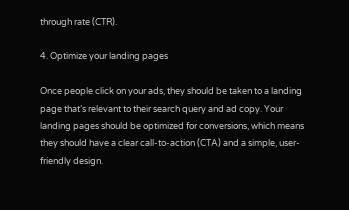through rate (CTR).

4. Optimize your landing pages

Once people click on your ads, they should be taken to a landing page that’s relevant to their search query and ad copy. Your landing pages should be optimized for conversions, which means they should have a clear call-to-action (CTA) and a simple, user-friendly design.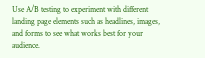Use A/B testing to experiment with different landing page elements such as headlines, images, and forms to see what works best for your audience.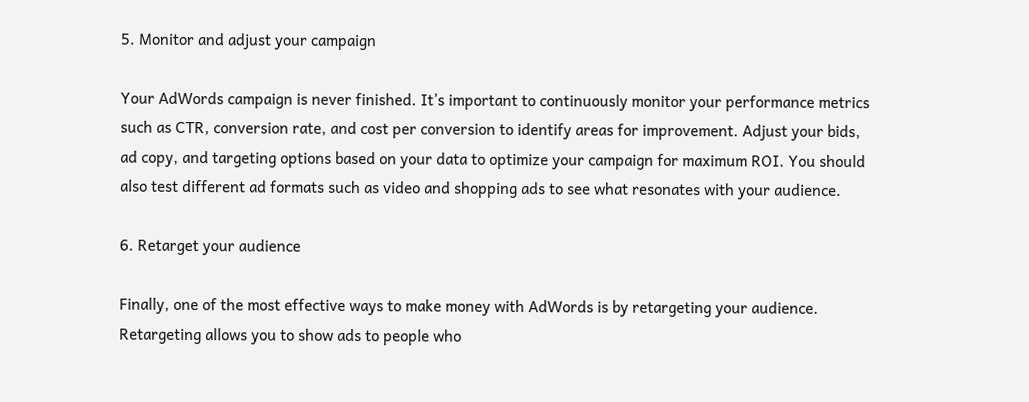5. Monitor and adjust your campaign

Your AdWords campaign is never finished. It’s important to continuously monitor your performance metrics such as CTR, conversion rate, and cost per conversion to identify areas for improvement. Adjust your bids, ad copy, and targeting options based on your data to optimize your campaign for maximum ROI. You should also test different ad formats such as video and shopping ads to see what resonates with your audience.

6. Retarget your audience

Finally, one of the most effective ways to make money with AdWords is by retargeting your audience. Retargeting allows you to show ads to people who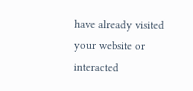have already visited your website or interacted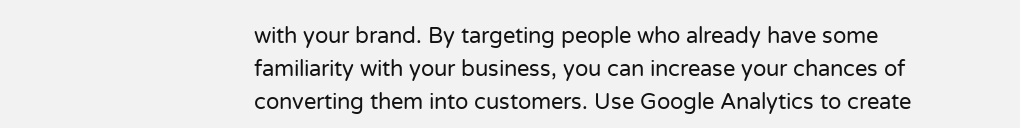with your brand. By targeting people who already have some familiarity with your business, you can increase your chances of converting them into customers. Use Google Analytics to create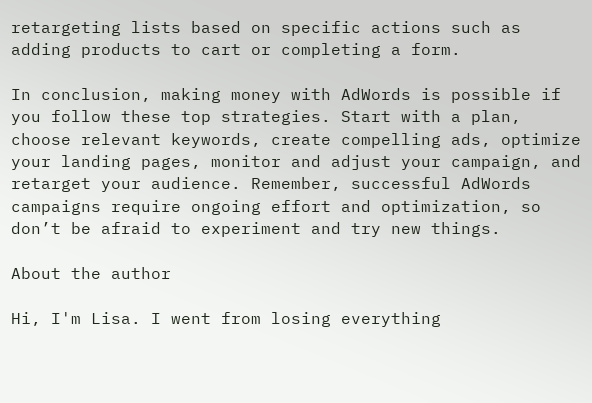retargeting lists based on specific actions such as adding products to cart or completing a form.

In conclusion, making money with AdWords is possible if you follow these top strategies. Start with a plan, choose relevant keywords, create compelling ads, optimize your landing pages, monitor and adjust your campaign, and retarget your audience. Remember, successful AdWords campaigns require ongoing effort and optimization, so don’t be afraid to experiment and try new things.

About the author

Hi, I'm Lisa. I went from losing everything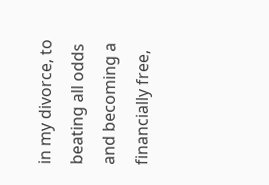in my divorce, to beating all odds and becoming a financially free,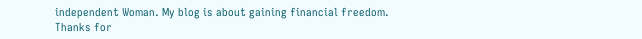independent Woman. My blog is about gaining financial freedom. Thanks for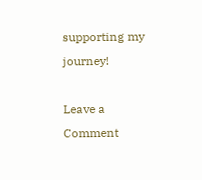supporting my journey!

Leave a Comment